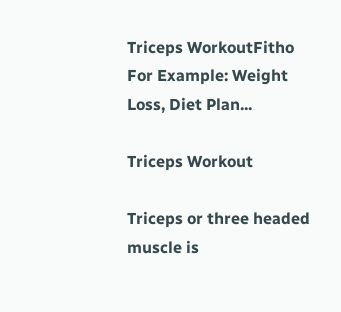Triceps WorkoutFitho
For Example: Weight Loss, Diet Plan...

Triceps Workout

Triceps or three headed muscle is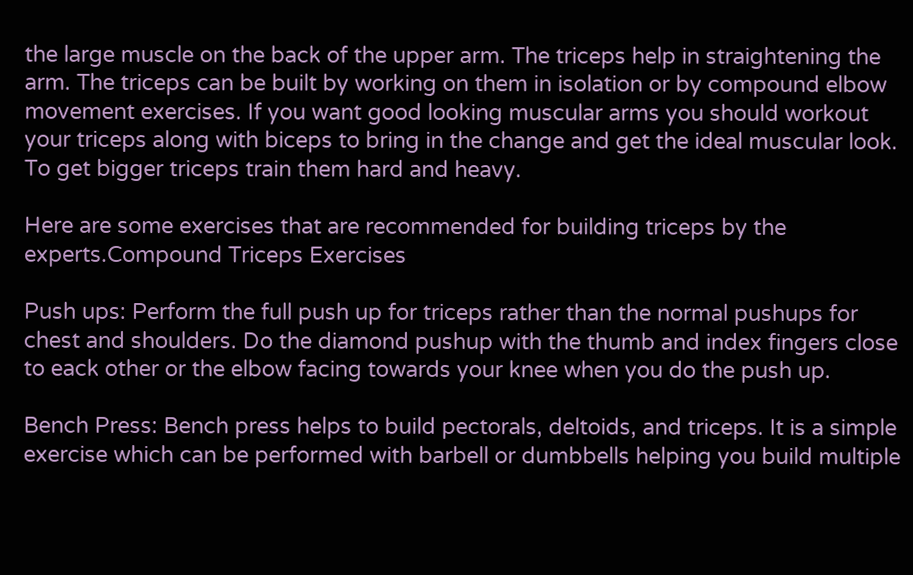the large muscle on the back of the upper arm. The triceps help in straightening the arm. The triceps can be built by working on them in isolation or by compound elbow movement exercises. If you want good looking muscular arms you should workout your triceps along with biceps to bring in the change and get the ideal muscular look. To get bigger triceps train them hard and heavy.

Here are some exercises that are recommended for building triceps by the experts.Compound Triceps Exercises

Push ups: Perform the full push up for triceps rather than the normal pushups for chest and shoulders. Do the diamond pushup with the thumb and index fingers close to eack other or the elbow facing towards your knee when you do the push up.

Bench Press: Bench press helps to build pectorals, deltoids, and triceps. It is a simple exercise which can be performed with barbell or dumbbells helping you build multiple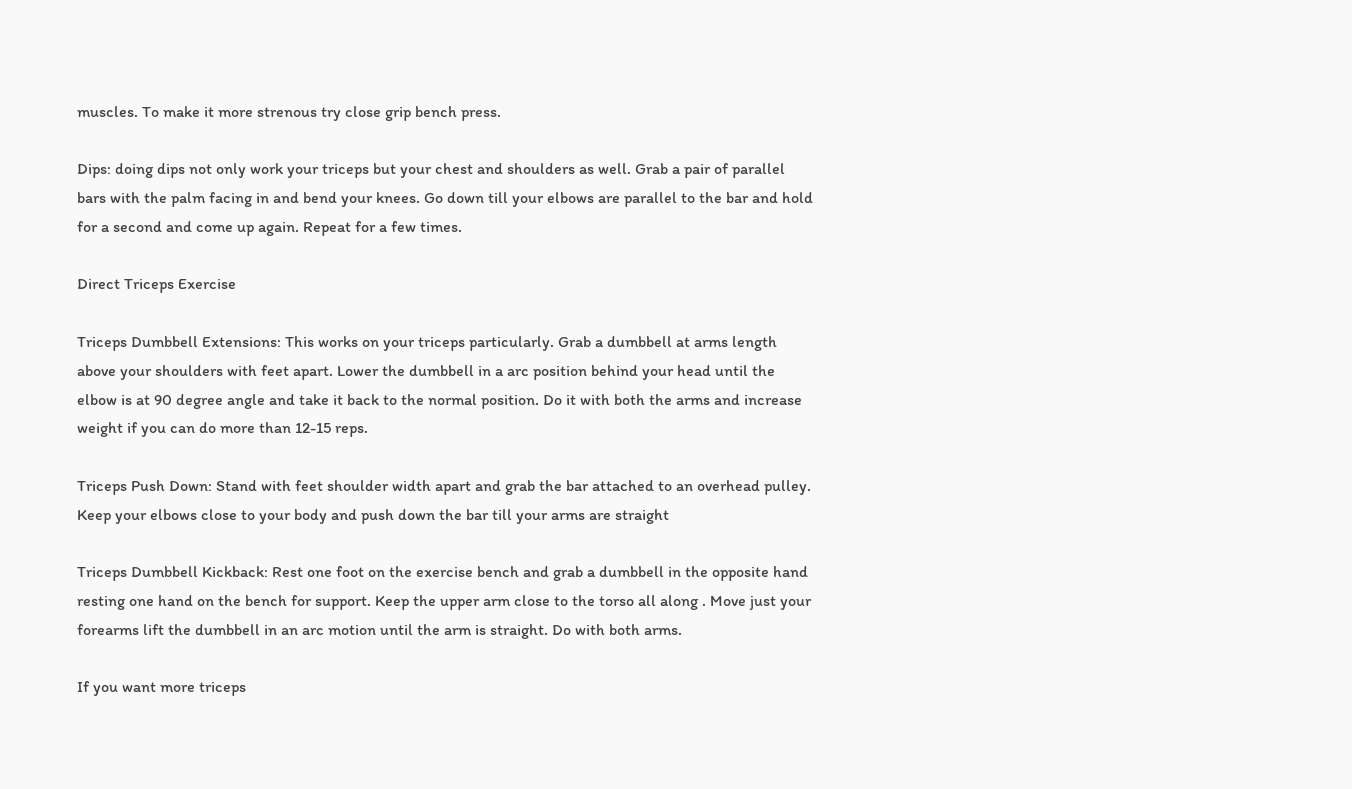muscles. To make it more strenous try close grip bench press.

Dips: doing dips not only work your triceps but your chest and shoulders as well. Grab a pair of parallel bars with the palm facing in and bend your knees. Go down till your elbows are parallel to the bar and hold for a second and come up again. Repeat for a few times.

Direct Triceps Exercise

Triceps Dumbbell Extensions: This works on your triceps particularly. Grab a dumbbell at arms length above your shoulders with feet apart. Lower the dumbbell in a arc position behind your head until the elbow is at 90 degree angle and take it back to the normal position. Do it with both the arms and increase weight if you can do more than 12-15 reps.

Triceps Push Down: Stand with feet shoulder width apart and grab the bar attached to an overhead pulley. Keep your elbows close to your body and push down the bar till your arms are straight

Triceps Dumbbell Kickback: Rest one foot on the exercise bench and grab a dumbbell in the opposite hand resting one hand on the bench for support. Keep the upper arm close to the torso all along . Move just your forearms lift the dumbbell in an arc motion until the arm is straight. Do with both arms.

If you want more triceps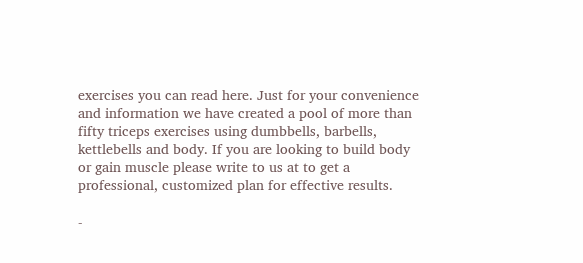exercises you can read here. Just for your convenience and information we have created a pool of more than fifty triceps exercises using dumbbells, barbells, kettlebells and body. If you are looking to build body or gain muscle please write to us at to get a professional, customized plan for effective results.

-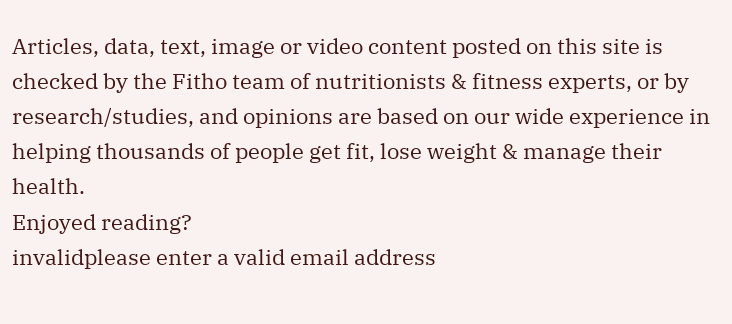Articles, data, text, image or video content posted on this site is checked by the Fitho team of nutritionists & fitness experts, or by research/studies, and opinions are based on our wide experience in helping thousands of people get fit, lose weight & manage their health.
Enjoyed reading?
invalidplease enter a valid email address